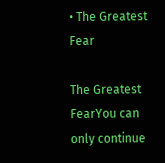• The Greatest Fear

The Greatest FearYou can only continue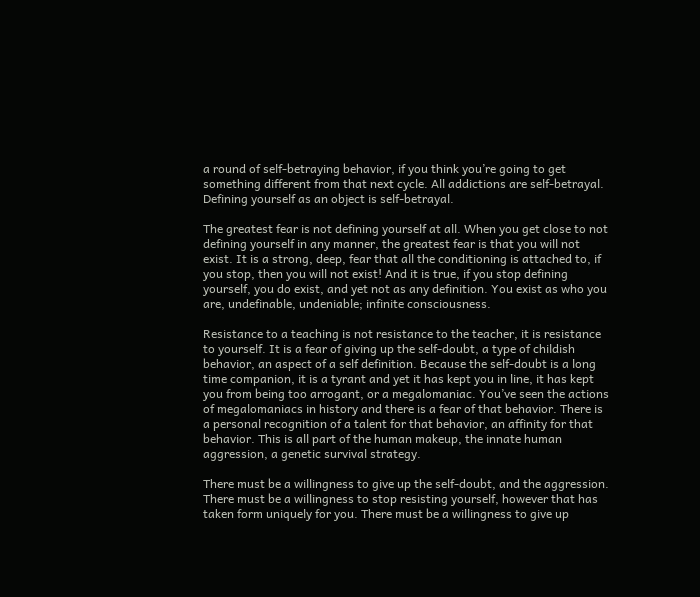a round of self-betraying behavior, if you think you’re going to get something different from that next cycle. All addictions are self-betrayal. Defining yourself as an object is self-betrayal.

The greatest fear is not defining yourself at all. When you get close to not defining yourself in any manner, the greatest fear is that you will not exist. It is a strong, deep, fear that all the conditioning is attached to, if you stop, then you will not exist! And it is true, if you stop defining yourself, you do exist, and yet not as any definition. You exist as who you are, undefinable, undeniable; infinite consciousness.

Resistance to a teaching is not resistance to the teacher, it is resistance to yourself. It is a fear of giving up the self-doubt, a type of childish behavior, an aspect of a self definition. Because the self-doubt is a long time companion, it is a tyrant and yet it has kept you in line, it has kept you from being too arrogant, or a megalomaniac. You’ve seen the actions of megalomaniacs in history and there is a fear of that behavior. There is a personal recognition of a talent for that behavior, an affinity for that behavior. This is all part of the human makeup, the innate human aggression, a genetic survival strategy.

There must be a willingness to give up the self-doubt, and the aggression. There must be a willingness to stop resisting yourself, however that has taken form uniquely for you. There must be a willingness to give up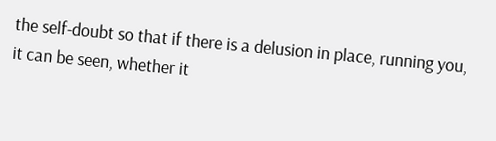the self-doubt so that if there is a delusion in place, running you, it can be seen, whether it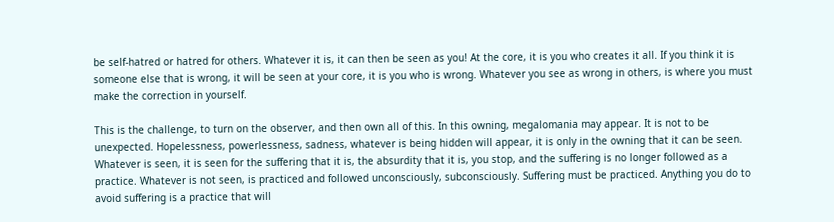be self-hatred or hatred for others. Whatever it is, it can then be seen as you! At the core, it is you who creates it all. If you think it is someone else that is wrong, it will be seen at your core, it is you who is wrong. Whatever you see as wrong in others, is where you must make the correction in yourself.

This is the challenge, to turn on the observer, and then own all of this. In this owning, megalomania may appear. It is not to be unexpected. Hopelessness, powerlessness, sadness, whatever is being hidden will appear, it is only in the owning that it can be seen. Whatever is seen, it is seen for the suffering that it is, the absurdity that it is, you stop, and the suffering is no longer followed as a practice. Whatever is not seen, is practiced and followed unconsciously, subconsciously. Suffering must be practiced. Anything you do to avoid suffering is a practice that will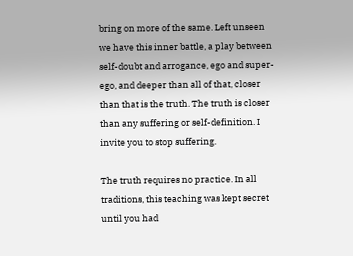bring on more of the same. Left unseen we have this inner battle, a play between self-doubt and arrogance, ego and super-ego, and deeper than all of that, closer than that is the truth. The truth is closer than any suffering or self-definition. I invite you to stop suffering.

The truth requires no practice. In all traditions, this teaching was kept secret until you had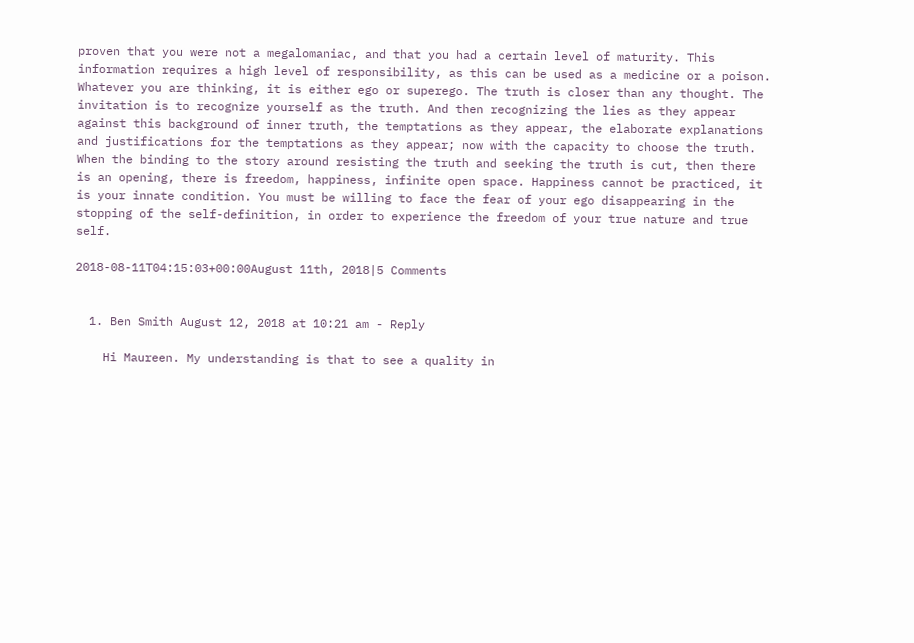proven that you were not a megalomaniac, and that you had a certain level of maturity. This information requires a high level of responsibility, as this can be used as a medicine or a poison. Whatever you are thinking, it is either ego or superego. The truth is closer than any thought. The invitation is to recognize yourself as the truth. And then recognizing the lies as they appear against this background of inner truth, the temptations as they appear, the elaborate explanations and justifications for the temptations as they appear; now with the capacity to choose the truth. When the binding to the story around resisting the truth and seeking the truth is cut, then there is an opening, there is freedom, happiness, infinite open space. Happiness cannot be practiced, it is your innate condition. You must be willing to face the fear of your ego disappearing in the stopping of the self-definition, in order to experience the freedom of your true nature and true self.

2018-08-11T04:15:03+00:00August 11th, 2018|5 Comments


  1. Ben Smith August 12, 2018 at 10:21 am - Reply

    Hi Maureen. My understanding is that to see a quality in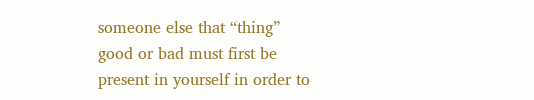someone else that “thing” good or bad must first be present in yourself in order to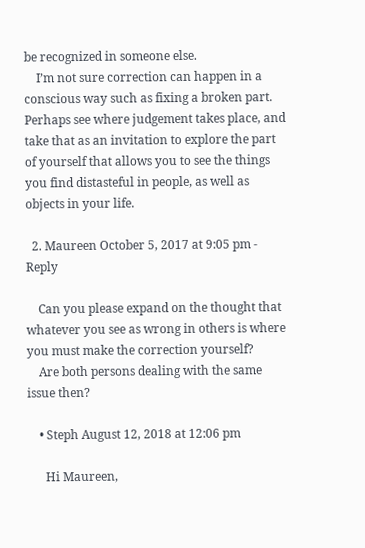be recognized in someone else.
    I’m not sure correction can happen in a conscious way such as fixing a broken part. Perhaps see where judgement takes place, and take that as an invitation to explore the part of yourself that allows you to see the things you find distasteful in people, as well as objects in your life.

  2. Maureen October 5, 2017 at 9:05 pm - Reply

    Can you please expand on the thought that whatever you see as wrong in others is where you must make the correction yourself?
    Are both persons dealing with the same issue then?

    • Steph August 12, 2018 at 12:06 pm

      Hi Maureen,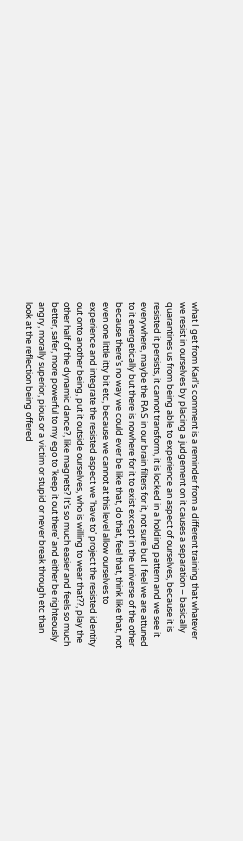what I get from Karl’s comment is a reminder from a different training that whatever we resist in ourselves by placing a judgement on it causes a separation – basically quarantines us from being able to experience an aspect of ourselves, because it is resisted it persists, it cannot transform, it is locked in a holding pattern and we see it everywhere, maybe the RAS in our brain filters for it, not sure but I feel we are attuned to it energetically but there is nowhere for it to exist except in the universe of the other because there’s no way we could ever be like that, do that, feel that, think like that, not even one little itty bit etc, because we cannot at this level allow ourselves to experience and integrate the resisted aspect we ‘have to’ project the resisted identity out onto another being, put it outside ourselves, who is willing to wear that??, play the other half of the dynamic dance?, like magnets? It’s so much easier and feels so much better, safer, more powerful to my ego to ‘keep it out there’ and either be righteously angry, morally superior, pious or a victim or stupid or never break through etc than look at the reflection being offered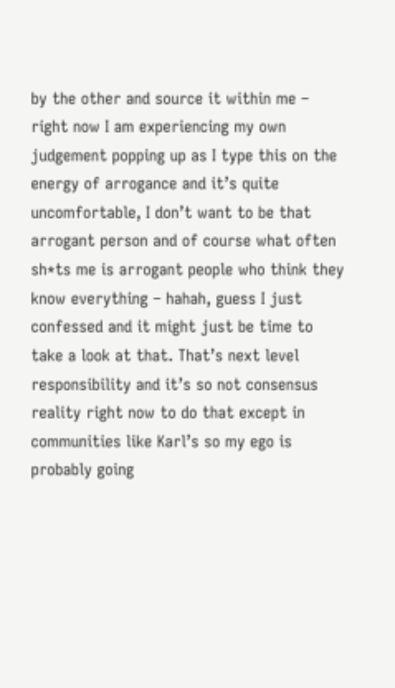by the other and source it within me – right now I am experiencing my own judgement popping up as I type this on the energy of arrogance and it’s quite uncomfortable, I don’t want to be that arrogant person and of course what often sh*ts me is arrogant people who think they know everything – hahah, guess I just confessed and it might just be time to take a look at that. That’s next level responsibility and it’s so not consensus reality right now to do that except in communities like Karl’s so my ego is probably going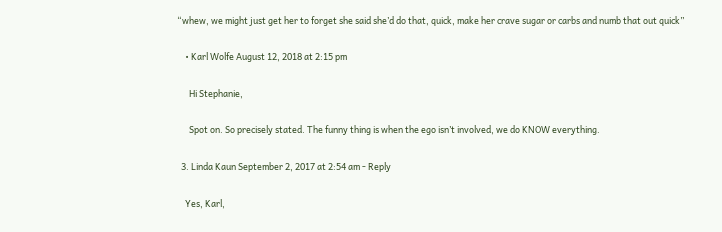“whew, we might just get her to forget she said she’d do that, quick, make her crave sugar or carbs and numb that out quick”

    • Karl Wolfe August 12, 2018 at 2:15 pm

      Hi Stephanie,

      Spot on. So precisely stated. The funny thing is when the ego isn’t involved, we do KNOW everything.

  3. Linda Kaun September 2, 2017 at 2:54 am - Reply

    Yes, Karl,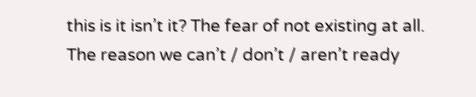this is it isn’t it? The fear of not existing at all. The reason we can’t / don’t / aren’t ready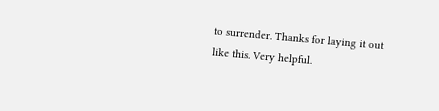to surrender. Thanks for laying it out like this. Very helpful.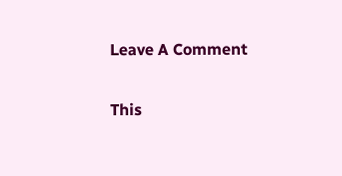Leave A Comment

This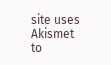site uses Akismet to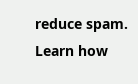reduce spam. Learn how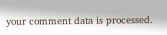your comment data is processed.